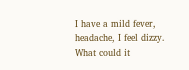I have a mild fever, headache, I feel dizzy. What could it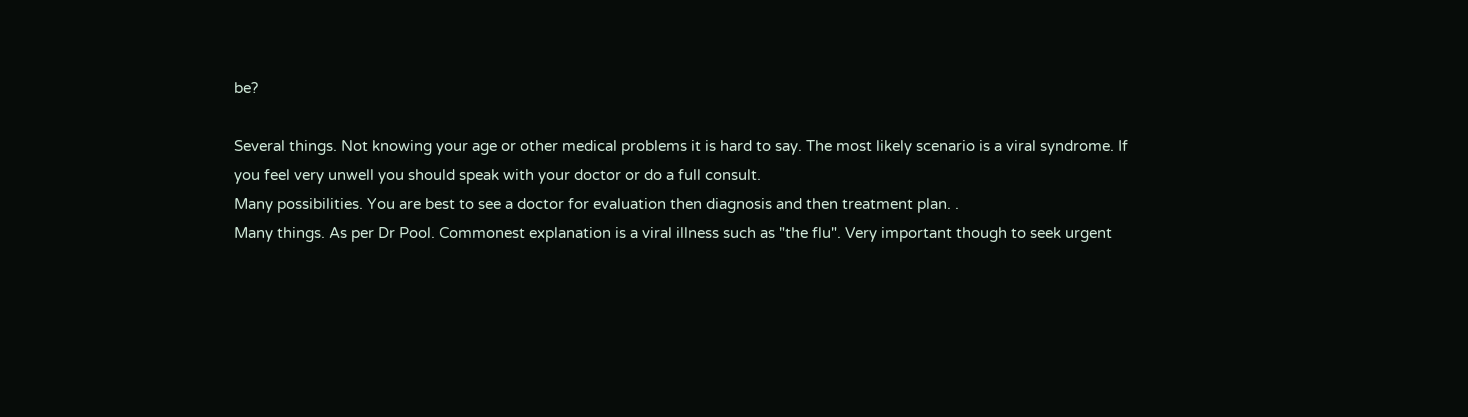be?

Several things. Not knowing your age or other medical problems it is hard to say. The most likely scenario is a viral syndrome. If you feel very unwell you should speak with your doctor or do a full consult.
Many possibilities. You are best to see a doctor for evaluation then diagnosis and then treatment plan. .
Many things. As per Dr Pool. Commonest explanation is a viral illness such as "the flu". Very important though to seek urgent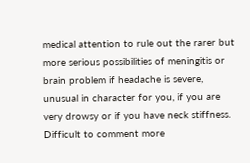medical attention to rule out the rarer but more serious possibilities of meningitis or brain problem if headache is severe, unusual in character for you, if you are very drowsy or if you have neck stiffness. Difficult to comment more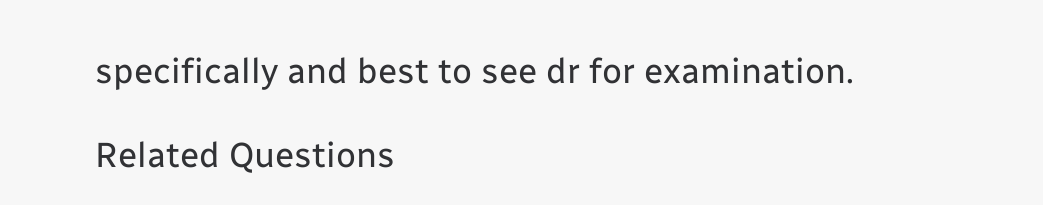specifically and best to see dr for examination.

Related Questions